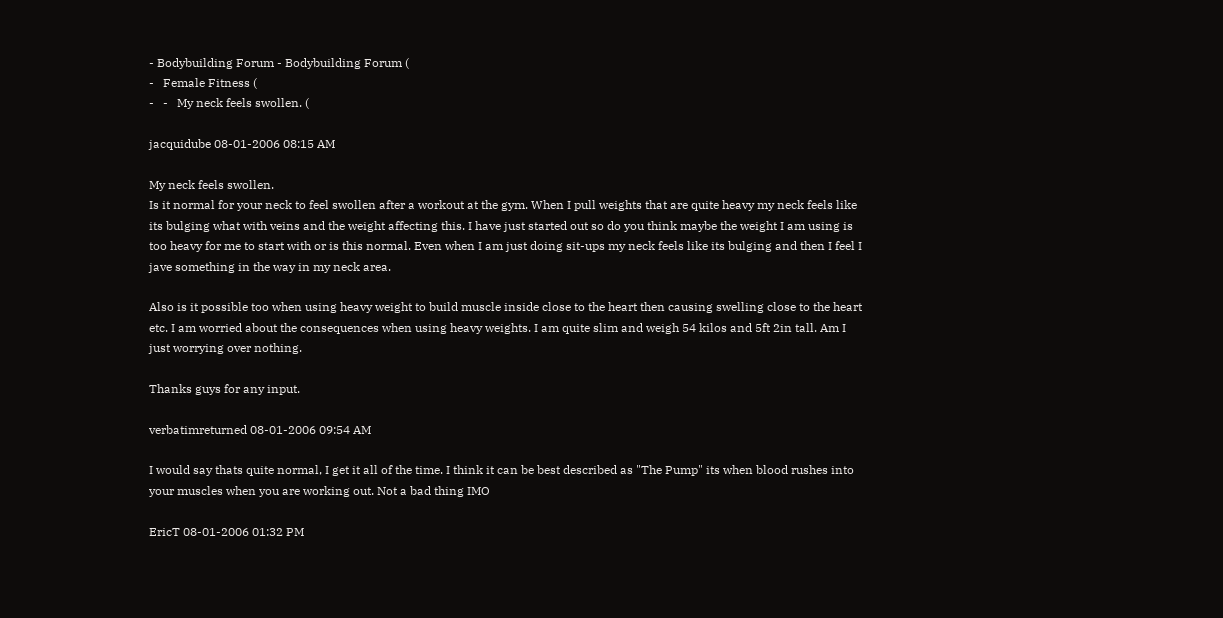- Bodybuilding Forum - Bodybuilding Forum (
-   Female Fitness (
-   -   My neck feels swollen. (

jacquidube 08-01-2006 08:15 AM

My neck feels swollen.
Is it normal for your neck to feel swollen after a workout at the gym. When I pull weights that are quite heavy my neck feels like its bulging what with veins and the weight affecting this. I have just started out so do you think maybe the weight I am using is too heavy for me to start with or is this normal. Even when I am just doing sit-ups my neck feels like its bulging and then I feel I jave something in the way in my neck area.

Also is it possible too when using heavy weight to build muscle inside close to the heart then causing swelling close to the heart etc. I am worried about the consequences when using heavy weights. I am quite slim and weigh 54 kilos and 5ft 2in tall. Am I just worrying over nothing.

Thanks guys for any input.

verbatimreturned 08-01-2006 09:54 AM

I would say thats quite normal, I get it all of the time. I think it can be best described as "The Pump" its when blood rushes into your muscles when you are working out. Not a bad thing IMO

EricT 08-01-2006 01:32 PM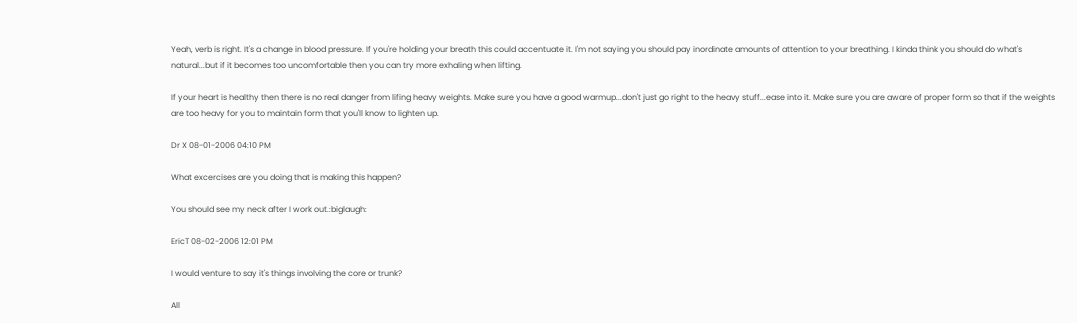Yeah, verb is right. It's a change in blood pressure. If you're holding your breath this could accentuate it. I'm not saying you should pay inordinate amounts of attention to your breathing. I kinda think you should do what's natural...but if it becomes too uncomfortable then you can try more exhaling when lifting.

If your heart is healthy then there is no real danger from lifing heavy weights. Make sure you have a good warmup...don't just go right to the heavy stuff...ease into it. Make sure you are aware of proper form so that if the weights are too heavy for you to maintain form that you'll know to lighten up.

Dr X 08-01-2006 04:10 PM

What excercises are you doing that is making this happen?

You should see my neck after I work out.:biglaugh:

EricT 08-02-2006 12:01 PM

I would venture to say it's things involving the core or trunk?

All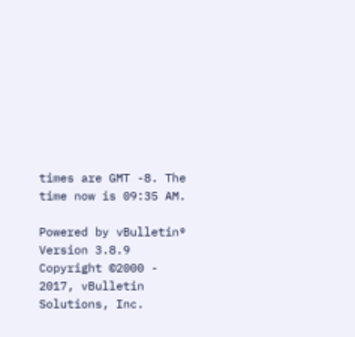times are GMT -8. The time now is 09:35 AM.

Powered by vBulletin® Version 3.8.9
Copyright ©2000 - 2017, vBulletin Solutions, Inc.